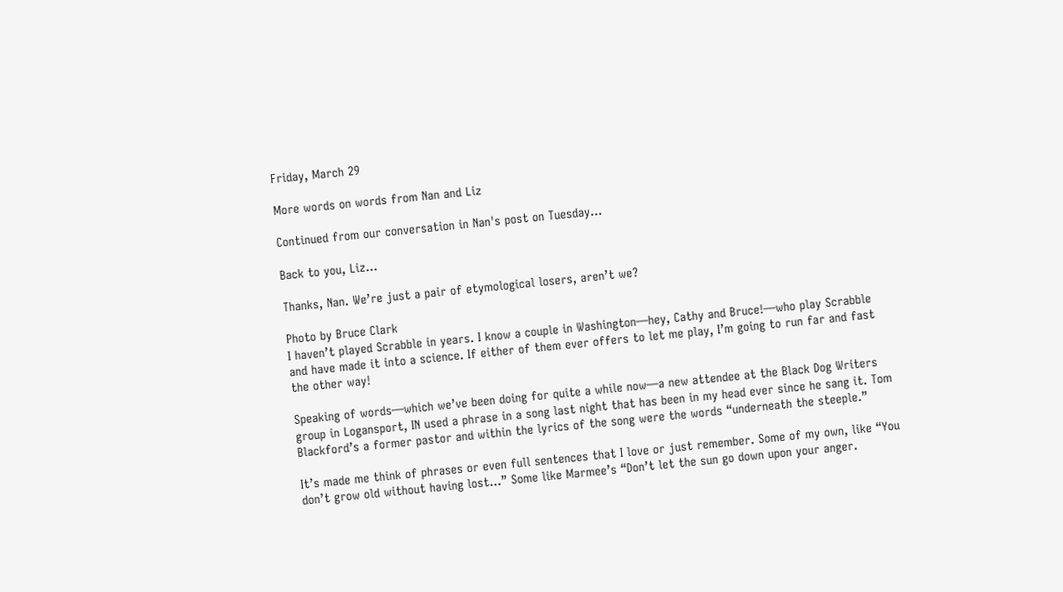Friday, March 29

More words on words from Nan and Liz

Continued from our conversation in Nan's post on Tuesday...

Back to you, Liz...

Thanks, Nan. We’re just a pair of etymological losers, aren’t we?

Photo by Bruce Clark
I haven’t played Scrabble in years. I know a couple in Washington—hey, Cathy and Bruce!—who play Scrabble and have made it into a science. If either of them ever offers to let me play, I’m going to run far and fast the other way!

Speaking of words—which we’ve been doing for quite a while now—a new attendee at the Black Dog Writers group in Logansport, IN used a phrase in a song last night that has been in my head ever since he sang it. Tom Blackford’s a former pastor and within the lyrics of the song were the words “underneath the steeple.”

It’s made me think of phrases or even full sentences that I love or just remember. Some of my own, like “You don’t grow old without having lost…” Some like Marmee’s “Don’t let the sun go down upon your anger.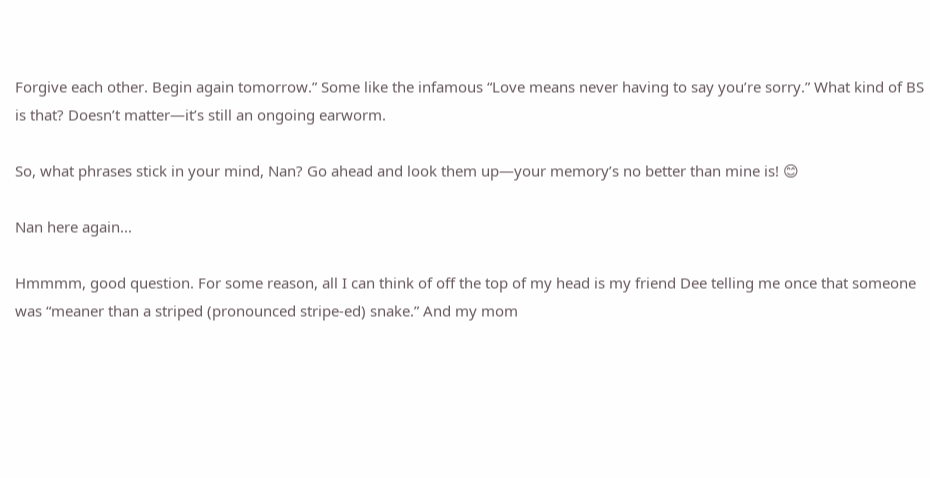Forgive each other. Begin again tomorrow.” Some like the infamous “Love means never having to say you’re sorry.” What kind of BS is that? Doesn’t matter—it’s still an ongoing earworm.

So, what phrases stick in your mind, Nan? Go ahead and look them up—your memory’s no better than mine is! 😊

Nan here again...

Hmmmm, good question. For some reason, all I can think of off the top of my head is my friend Dee telling me once that someone was “meaner than a striped (pronounced stripe-ed) snake.” And my mom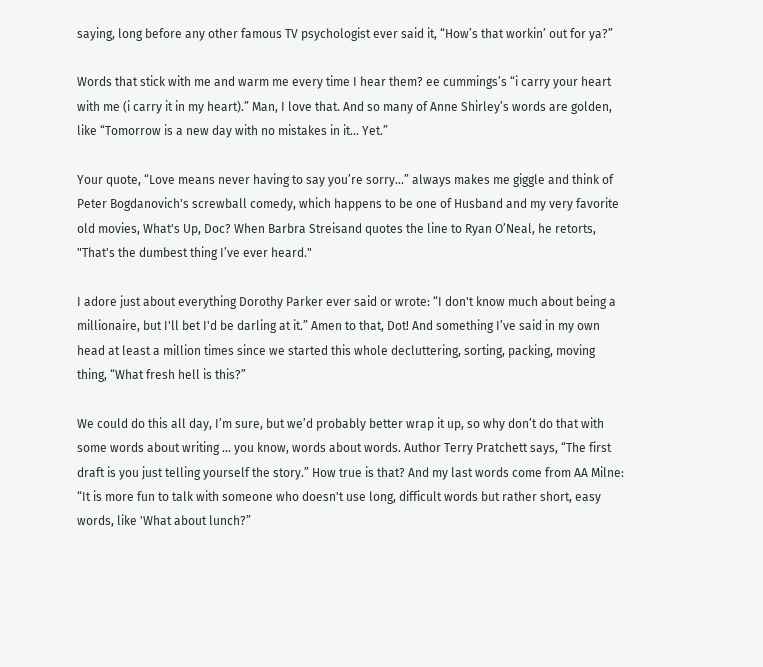saying, long before any other famous TV psychologist ever said it, “How’s that workin’ out for ya?”

Words that stick with me and warm me every time I hear them? ee cummings’s “i carry your heart with me (i carry it in my heart).” Man, I love that. And so many of Anne Shirley’s words are golden, like “Tomorrow is a new day with no mistakes in it... Yet.”

Your quote, “Love means never having to say you’re sorry...” always makes me giggle and think of Peter Bogdanovich's screwball comedy, which happens to be one of Husband and my very favorite old movies, What's Up, Doc? When Barbra Streisand quotes the line to Ryan O’Neal, he retorts, "That's the dumbest thing I’ve ever heard."

I adore just about everything Dorothy Parker ever said or wrote: “I don't know much about being a millionaire, but I'll bet I'd be darling at it.” Amen to that, Dot! And something I’ve said in my own head at least a million times since we started this whole decluttering, sorting, packing, moving thing, “What fresh hell is this?”

We could do this all day, I’m sure, but we’d probably better wrap it up, so why don’t do that with some words about writing ... you know, words about words. Author Terry Pratchett says, “The first draft is you just telling yourself the story.” How true is that? And my last words come from AA Milne: “It is more fun to talk with someone who doesn't use long, difficult words but rather short, easy words, like 'What about lunch?”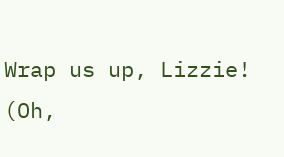Wrap us up, Lizzie! (Oh,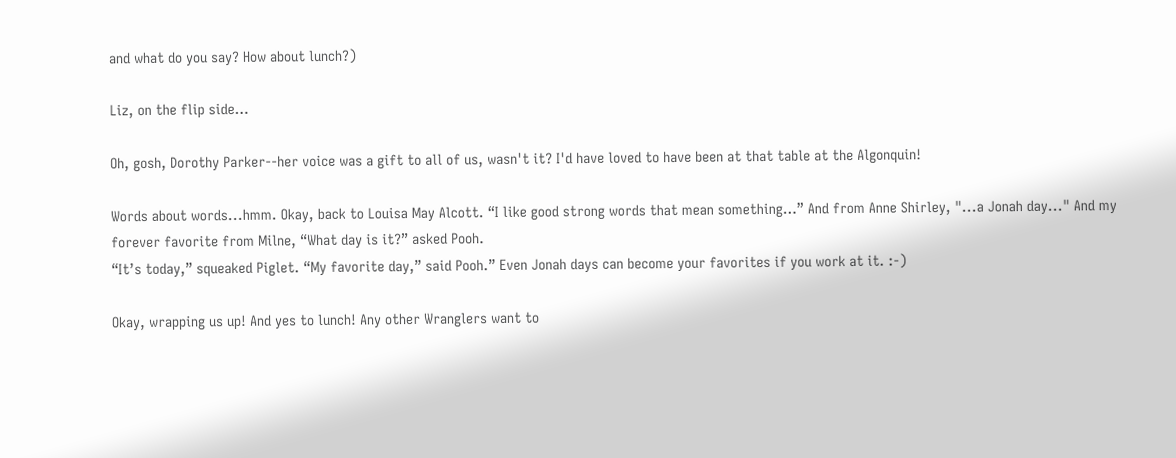and what do you say? How about lunch?)

Liz, on the flip side…

Oh, gosh, Dorothy Parker--her voice was a gift to all of us, wasn't it? I'd have loved to have been at that table at the Algonquin!

Words about words...hmm. Okay, back to Louisa May Alcott. “I like good strong words that mean something…” And from Anne Shirley, "...a Jonah day..." And my forever favorite from Milne, “What day is it?” asked Pooh.
“It’s today,” squeaked Piglet. “My favorite day,” said Pooh.” Even Jonah days can become your favorites if you work at it. :-)

Okay, wrapping us up! And yes to lunch! Any other Wranglers want to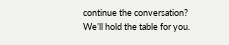continue the conversation? We’ll hold the table for you.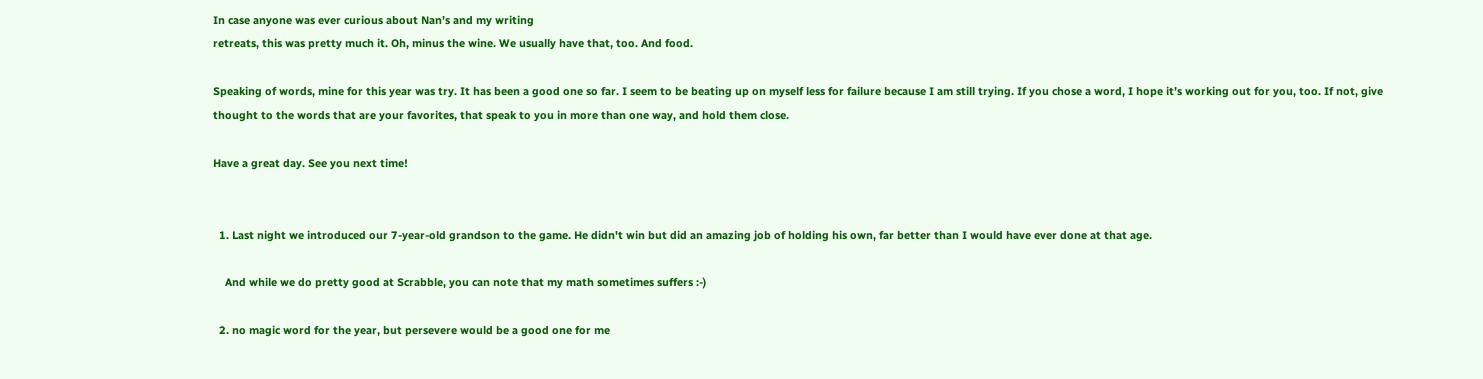In case anyone was ever curious about Nan’s and my writing
retreats, this was pretty much it. Oh, minus the wine. We usually have that, too. And food.

Speaking of words, mine for this year was try. It has been a good one so far. I seem to be beating up on myself less for failure because I am still trying. If you chose a word, I hope it’s working out for you, too. If not, give thought to the words that are your favorites, that speak to you in more than one way, and hold them close.

Have a great day. See you next time!


  1. Last night we introduced our 7-year-old grandson to the game. He didn't win but did an amazing job of holding his own, far better than I would have ever done at that age.

    And while we do pretty good at Scrabble, you can note that my math sometimes suffers :-)

  2. no magic word for the year, but persevere would be a good one for me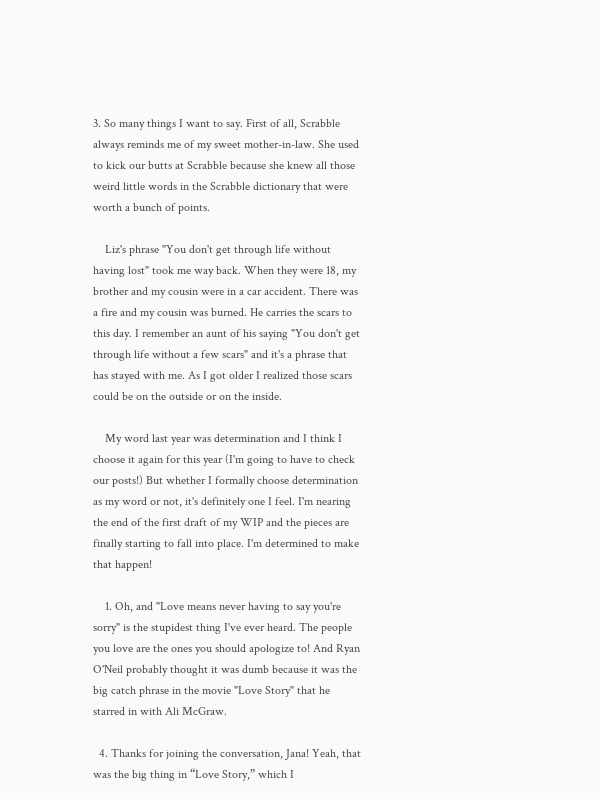3. So many things I want to say. First of all, Scrabble always reminds me of my sweet mother-in-law. She used to kick our butts at Scrabble because she knew all those weird little words in the Scrabble dictionary that were worth a bunch of points.

    Liz's phrase "You don't get through life without having lost" took me way back. When they were 18, my brother and my cousin were in a car accident. There was a fire and my cousin was burned. He carries the scars to this day. I remember an aunt of his saying "You don't get through life without a few scars" and it's a phrase that has stayed with me. As I got older I realized those scars could be on the outside or on the inside.

    My word last year was determination and I think I choose it again for this year (I'm going to have to check our posts!) But whether I formally choose determination as my word or not, it's definitely one I feel. I'm nearing the end of the first draft of my WIP and the pieces are finally starting to fall into place. I'm determined to make that happen!

    1. Oh, and "Love means never having to say you're sorry" is the stupidest thing I've ever heard. The people you love are the ones you should apologize to! And Ryan O'Neil probably thought it was dumb because it was the big catch phrase in the movie "Love Story" that he starred in with Ali McGraw.

  4. Thanks for joining the conversation, Jana! Yeah, that was the big thing in “Love Story,” which I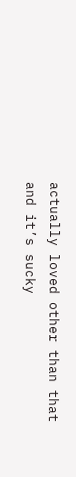actually loved other than that and it’s sucky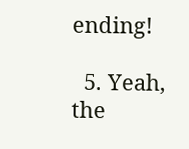ending!

  5. Yeah, the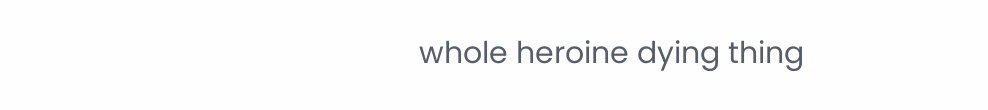whole heroine dying thing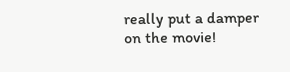really put a damper on the movie!